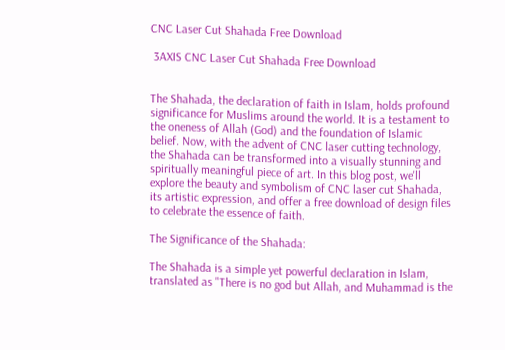CNC Laser Cut Shahada Free Download

 3AXIS CNC Laser Cut Shahada Free Download


The Shahada, the declaration of faith in Islam, holds profound significance for Muslims around the world. It is a testament to the oneness of Allah (God) and the foundation of Islamic belief. Now, with the advent of CNC laser cutting technology, the Shahada can be transformed into a visually stunning and spiritually meaningful piece of art. In this blog post, we'll explore the beauty and symbolism of CNC laser cut Shahada, its artistic expression, and offer a free download of design files to celebrate the essence of faith.

The Significance of the Shahada:

The Shahada is a simple yet powerful declaration in Islam, translated as "There is no god but Allah, and Muhammad is the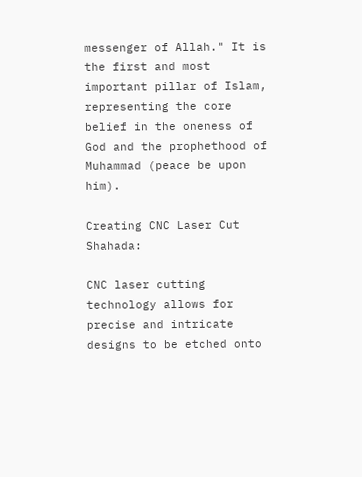messenger of Allah." It is the first and most important pillar of Islam, representing the core belief in the oneness of God and the prophethood of Muhammad (peace be upon him).

Creating CNC Laser Cut Shahada:

CNC laser cutting technology allows for precise and intricate designs to be etched onto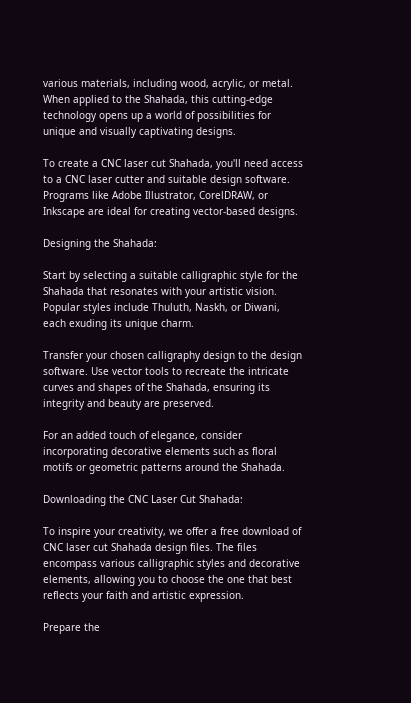various materials, including wood, acrylic, or metal. When applied to the Shahada, this cutting-edge technology opens up a world of possibilities for unique and visually captivating designs.

To create a CNC laser cut Shahada, you'll need access to a CNC laser cutter and suitable design software. Programs like Adobe Illustrator, CorelDRAW, or Inkscape are ideal for creating vector-based designs.

Designing the Shahada:

Start by selecting a suitable calligraphic style for the Shahada that resonates with your artistic vision. Popular styles include Thuluth, Naskh, or Diwani, each exuding its unique charm.

Transfer your chosen calligraphy design to the design software. Use vector tools to recreate the intricate curves and shapes of the Shahada, ensuring its integrity and beauty are preserved.

For an added touch of elegance, consider incorporating decorative elements such as floral motifs or geometric patterns around the Shahada.

Downloading the CNC Laser Cut Shahada:

To inspire your creativity, we offer a free download of CNC laser cut Shahada design files. The files encompass various calligraphic styles and decorative elements, allowing you to choose the one that best reflects your faith and artistic expression.

Prepare the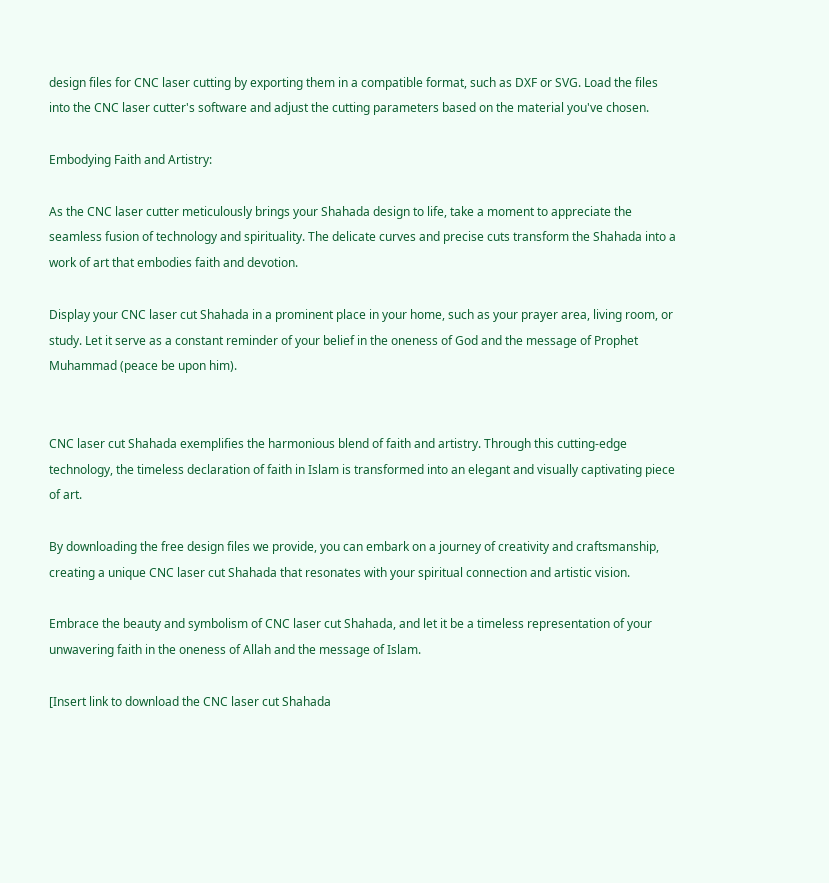design files for CNC laser cutting by exporting them in a compatible format, such as DXF or SVG. Load the files into the CNC laser cutter's software and adjust the cutting parameters based on the material you've chosen.

Embodying Faith and Artistry:

As the CNC laser cutter meticulously brings your Shahada design to life, take a moment to appreciate the seamless fusion of technology and spirituality. The delicate curves and precise cuts transform the Shahada into a work of art that embodies faith and devotion.

Display your CNC laser cut Shahada in a prominent place in your home, such as your prayer area, living room, or study. Let it serve as a constant reminder of your belief in the oneness of God and the message of Prophet Muhammad (peace be upon him).


CNC laser cut Shahada exemplifies the harmonious blend of faith and artistry. Through this cutting-edge technology, the timeless declaration of faith in Islam is transformed into an elegant and visually captivating piece of art.

By downloading the free design files we provide, you can embark on a journey of creativity and craftsmanship, creating a unique CNC laser cut Shahada that resonates with your spiritual connection and artistic vision.

Embrace the beauty and symbolism of CNC laser cut Shahada, and let it be a timeless representation of your unwavering faith in the oneness of Allah and the message of Islam.

[Insert link to download the CNC laser cut Shahada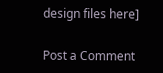design files here]

Post a Comment